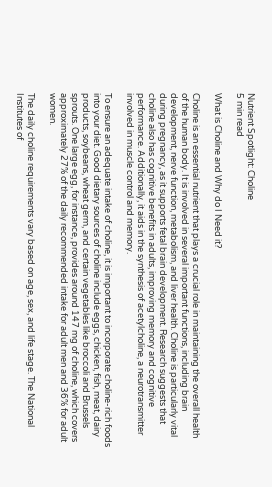Nutrient Spotlight: Choline
5 min read

What is Choline and Why do I Need it?

Choline is an essential nutrient that plays a crucial role in maintaining the overall health of the human body. It is involved in several important functions, including brain development, nerve function, metabolism, and liver health. Choline is particularly vital during pregnancy, as it supports fetal brain development. Research suggests that choline also has cognitive benefits in adults, improving memory and cognitive performance. Additionally, it aids in the synthesis of acetylcholine, a neurotransmitter involved in muscle control and memory.

To ensure an adequate intake of choline, it is important to incorporate choline-rich foods into your diet. Good dietary sources of choline include eggs, chicken, fish, meat, dairy products, soybeans, wheat germ, and certain vegetables like broccoli and Brussels sprouts. One large egg, for instance, provides around 147 mg of choline, which covers approximately 27% of the daily recommended intake for adult men and 36% for adult women.

The daily choline requirements vary based on age, sex, and life stage. The National Institutes of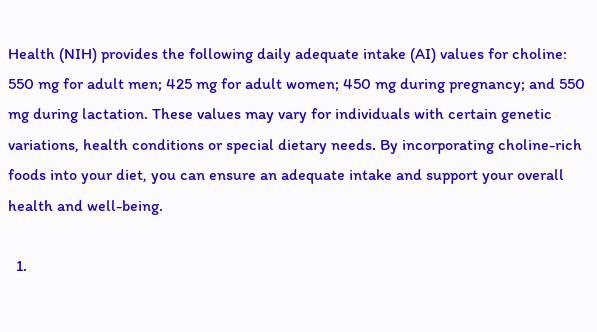Health (NIH) provides the following daily adequate intake (AI) values for choline: 550 mg for adult men; 425 mg for adult women; 450 mg during pregnancy; and 550 mg during lactation. These values may vary for individuals with certain genetic variations, health conditions or special dietary needs. By incorporating choline-rich foods into your diet, you can ensure an adequate intake and support your overall health and well-being.

  1.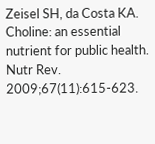Zeisel SH, da Costa KA. Choline: an essential nutrient for public health. Nutr Rev. 2009;67(11):615-623.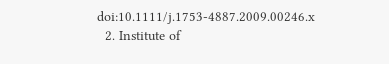doi:10.1111/j.1753-4887.2009.00246.x
  2. Institute of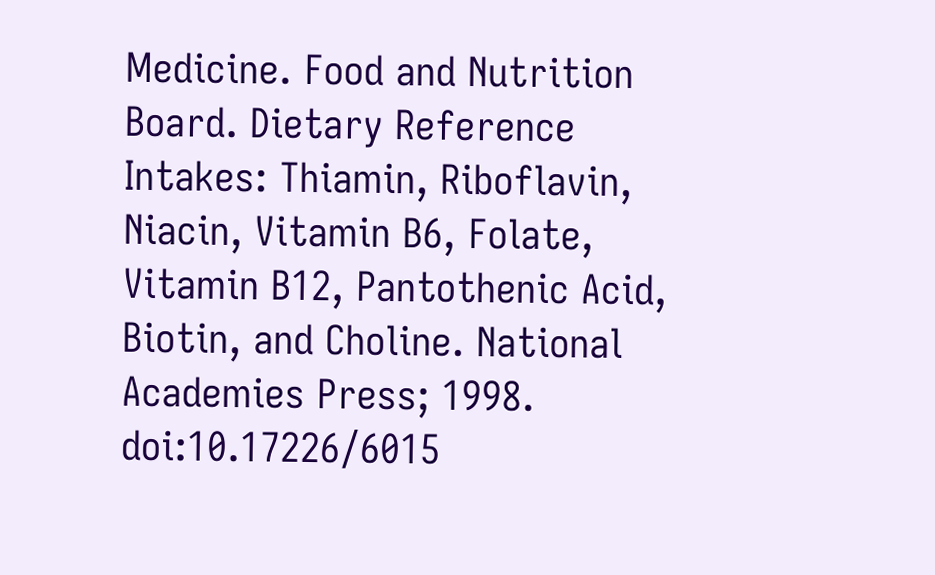Medicine. Food and Nutrition Board. Dietary Reference Intakes: Thiamin, Riboflavin, Niacin, Vitamin B6, Folate, Vitamin B12, Pantothenic Acid, Biotin, and Choline. National Academies Press; 1998. doi:10.17226/6015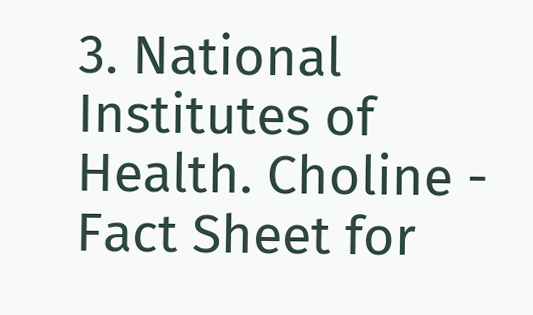3. National Institutes of Health. Choline - Fact Sheet for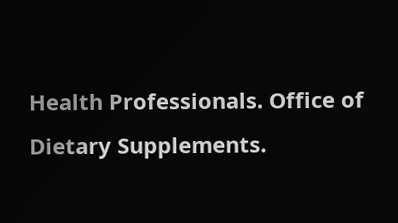Health Professionals. Office of Dietary Supplements.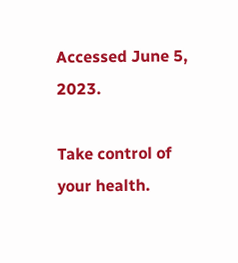Accessed June 5, 2023.

Take control of your health.